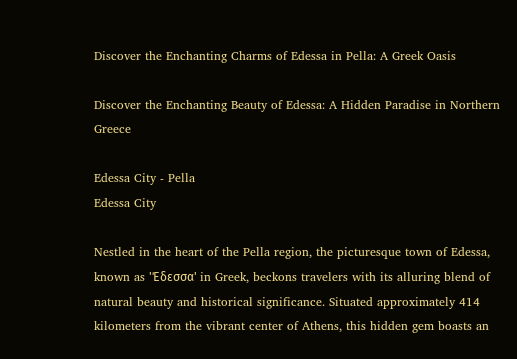Discover the Enchanting Charms of Edessa in Pella: A Greek Oasis

Discover the Enchanting Beauty of Edessa: A Hidden Paradise in Northern Greece

Edessa City - Pella
Edessa City

Nestled in the heart of the Pella region, the picturesque town of Edessa, known as 'Έδεσσα' in Greek, beckons travelers with its alluring blend of natural beauty and historical significance. Situated approximately 414 kilometers from the vibrant center of Athens, this hidden gem boasts an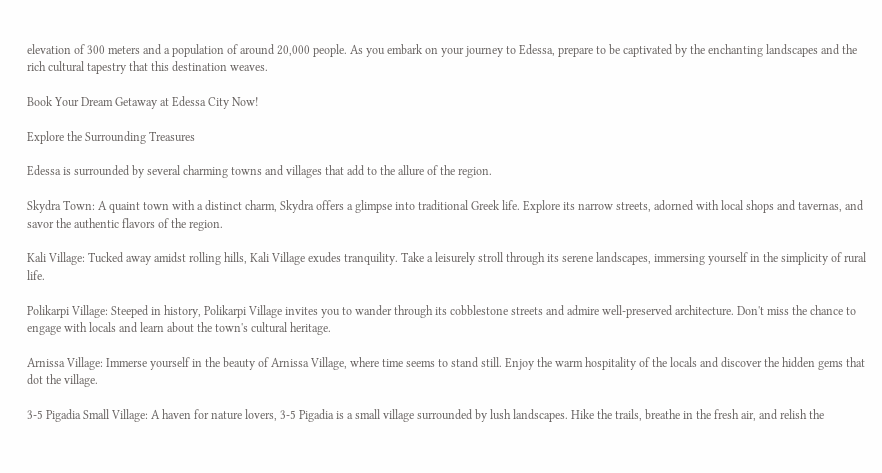elevation of 300 meters and a population of around 20,000 people. As you embark on your journey to Edessa, prepare to be captivated by the enchanting landscapes and the rich cultural tapestry that this destination weaves.

Book Your Dream Getaway at Edessa City Now!

Explore the Surrounding Treasures

Edessa is surrounded by several charming towns and villages that add to the allure of the region.

Skydra Town: A quaint town with a distinct charm, Skydra offers a glimpse into traditional Greek life. Explore its narrow streets, adorned with local shops and tavernas, and savor the authentic flavors of the region.

Kali Village: Tucked away amidst rolling hills, Kali Village exudes tranquility. Take a leisurely stroll through its serene landscapes, immersing yourself in the simplicity of rural life.

Polikarpi Village: Steeped in history, Polikarpi Village invites you to wander through its cobblestone streets and admire well-preserved architecture. Don't miss the chance to engage with locals and learn about the town's cultural heritage.

Arnissa Village: Immerse yourself in the beauty of Arnissa Village, where time seems to stand still. Enjoy the warm hospitality of the locals and discover the hidden gems that dot the village.

3-5 Pigadia Small Village: A haven for nature lovers, 3-5 Pigadia is a small village surrounded by lush landscapes. Hike the trails, breathe in the fresh air, and relish the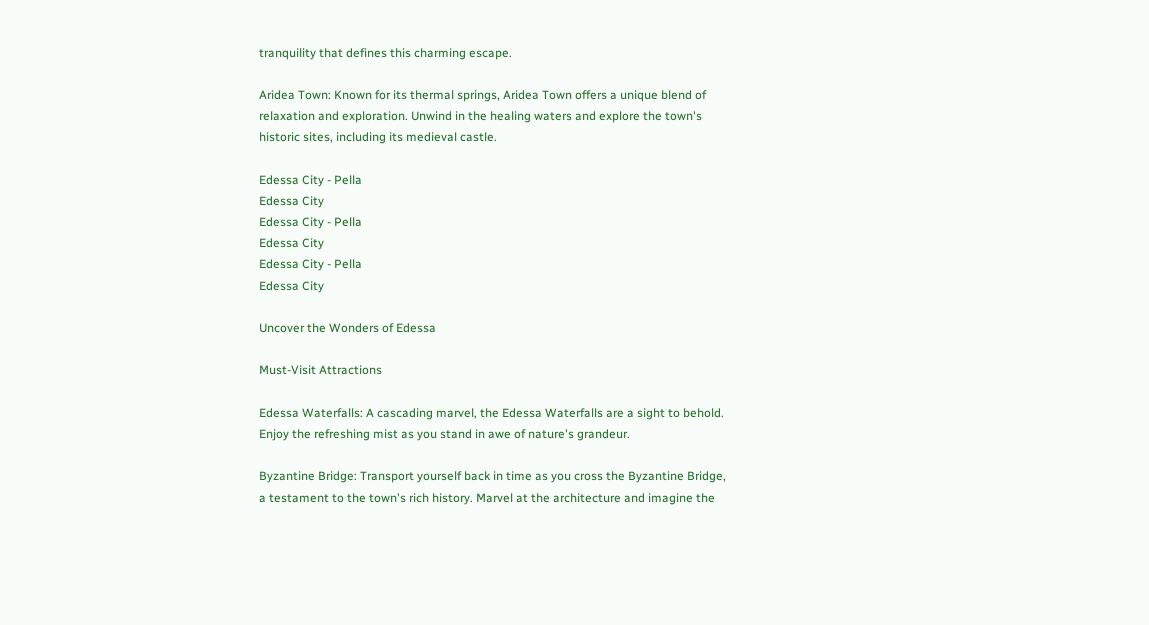tranquility that defines this charming escape.

Aridea Town: Known for its thermal springs, Aridea Town offers a unique blend of relaxation and exploration. Unwind in the healing waters and explore the town's historic sites, including its medieval castle.

Edessa City - Pella
Edessa City
Edessa City - Pella
Edessa City
Edessa City - Pella
Edessa City

Uncover the Wonders of Edessa

Must-Visit Attractions

Edessa Waterfalls: A cascading marvel, the Edessa Waterfalls are a sight to behold. Enjoy the refreshing mist as you stand in awe of nature's grandeur.

Byzantine Bridge: Transport yourself back in time as you cross the Byzantine Bridge, a testament to the town's rich history. Marvel at the architecture and imagine the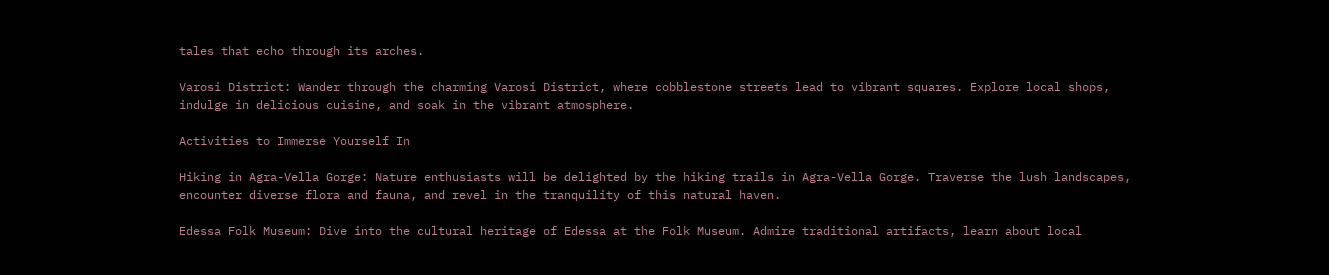tales that echo through its arches.

Varosi District: Wander through the charming Varosi District, where cobblestone streets lead to vibrant squares. Explore local shops, indulge in delicious cuisine, and soak in the vibrant atmosphere.

Activities to Immerse Yourself In

Hiking in Agra-Vella Gorge: Nature enthusiasts will be delighted by the hiking trails in Agra-Vella Gorge. Traverse the lush landscapes, encounter diverse flora and fauna, and revel in the tranquility of this natural haven.

Edessa Folk Museum: Dive into the cultural heritage of Edessa at the Folk Museum. Admire traditional artifacts, learn about local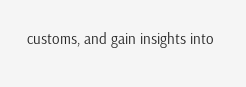customs, and gain insights into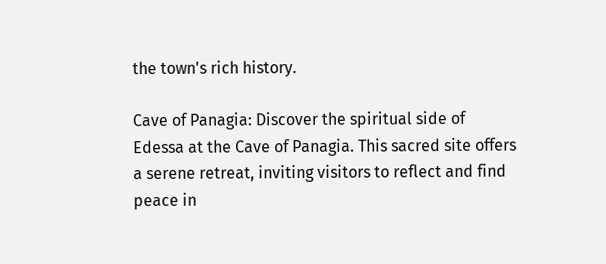the town's rich history.

Cave of Panagia: Discover the spiritual side of Edessa at the Cave of Panagia. This sacred site offers a serene retreat, inviting visitors to reflect and find peace in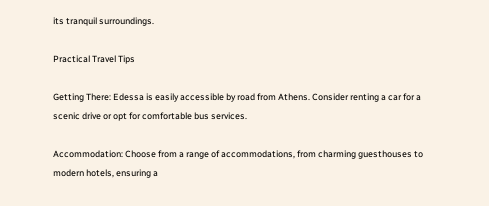its tranquil surroundings.

Practical Travel Tips

Getting There: Edessa is easily accessible by road from Athens. Consider renting a car for a scenic drive or opt for comfortable bus services.

Accommodation: Choose from a range of accommodations, from charming guesthouses to modern hotels, ensuring a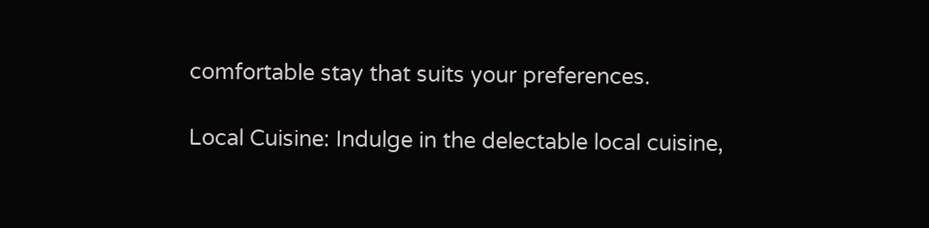comfortable stay that suits your preferences.

Local Cuisine: Indulge in the delectable local cuisine,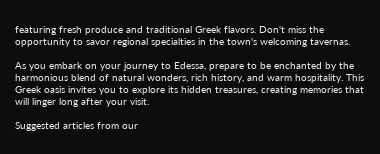featuring fresh produce and traditional Greek flavors. Don't miss the opportunity to savor regional specialties in the town's welcoming tavernas.

As you embark on your journey to Edessa, prepare to be enchanted by the harmonious blend of natural wonders, rich history, and warm hospitality. This Greek oasis invites you to explore its hidden treasures, creating memories that will linger long after your visit.

Suggested articles from our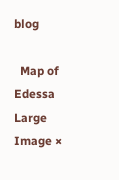blog

  Map of Edessa
Large Image ×